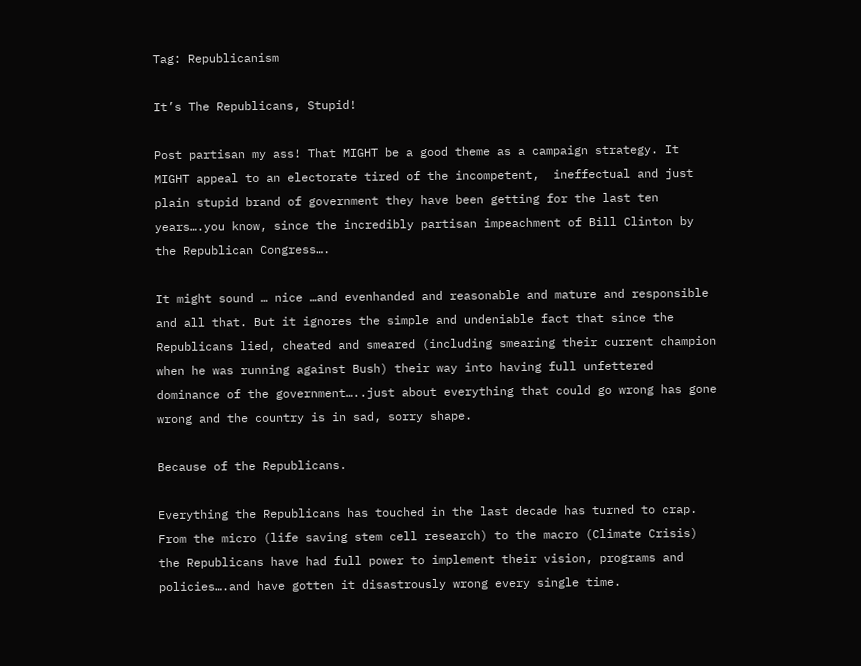Tag: Republicanism

It’s The Republicans, Stupid!

Post partisan my ass! That MIGHT be a good theme as a campaign strategy. It MIGHT appeal to an electorate tired of the incompetent,  ineffectual and just plain stupid brand of government they have been getting for the last ten years….you know, since the incredibly partisan impeachment of Bill Clinton by the Republican Congress….

It might sound … nice …and evenhanded and reasonable and mature and responsible and all that. But it ignores the simple and undeniable fact that since the Republicans lied, cheated and smeared (including smearing their current champion when he was running against Bush) their way into having full unfettered dominance of the government…..just about everything that could go wrong has gone wrong and the country is in sad, sorry shape.

Because of the Republicans.

Everything the Republicans has touched in the last decade has turned to crap. From the micro (life saving stem cell research) to the macro (Climate Crisis) the Republicans have had full power to implement their vision, programs and policies….and have gotten it disastrously wrong every single time.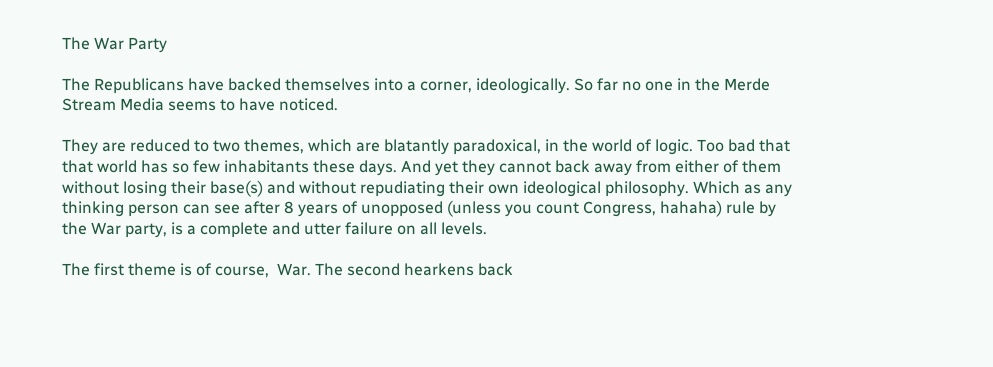The War Party

The Republicans have backed themselves into a corner, ideologically. So far no one in the Merde Stream Media seems to have noticed.

They are reduced to two themes, which are blatantly paradoxical, in the world of logic. Too bad that that world has so few inhabitants these days. And yet they cannot back away from either of them without losing their base(s) and without repudiating their own ideological philosophy. Which as any thinking person can see after 8 years of unopposed (unless you count Congress, hahaha) rule by the War party, is a complete and utter failure on all levels.

The first theme is of course,  War. The second hearkens back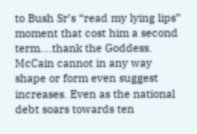to Bush Sr’s “read my lying lips” moment that cost him a second term….thank the Goddess. McCain cannot in any way shape or form even suggest increases. Even as the national debt soars towards ten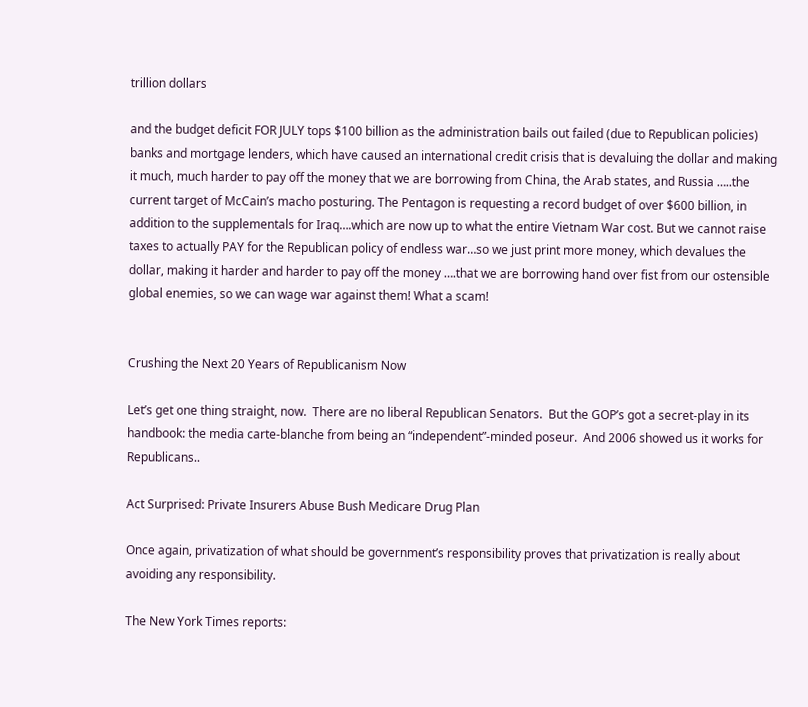trillion dollars

and the budget deficit FOR JULY tops $100 billion as the administration bails out failed (due to Republican policies) banks and mortgage lenders, which have caused an international credit crisis that is devaluing the dollar and making it much, much harder to pay off the money that we are borrowing from China, the Arab states, and Russia …..the current target of McCain’s macho posturing. The Pentagon is requesting a record budget of over $600 billion, in addition to the supplementals for Iraq….which are now up to what the entire Vietnam War cost. But we cannot raise taxes to actually PAY for the Republican policy of endless war…so we just print more money, which devalues the dollar, making it harder and harder to pay off the money ….that we are borrowing hand over fist from our ostensible global enemies, so we can wage war against them! What a scam!


Crushing the Next 20 Years of Republicanism Now

Let’s get one thing straight, now.  There are no liberal Republican Senators.  But the GOP’s got a secret-play in its handbook: the media carte-blanche from being an “independent”-minded poseur.  And 2006 showed us it works for Republicans..

Act Surprised: Private Insurers Abuse Bush Medicare Drug Plan

Once again, privatization of what should be government’s responsibility proves that privatization is really about avoiding any responsibility.

The New York Times reports: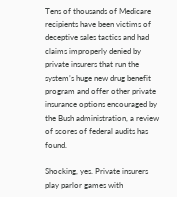Tens of thousands of Medicare recipients have been victims of deceptive sales tactics and had claims improperly denied by private insurers that run the system’s huge new drug benefit program and offer other private insurance options encouraged by the Bush administration, a review of scores of federal audits has found.

Shocking, yes. Private insurers play parlor games with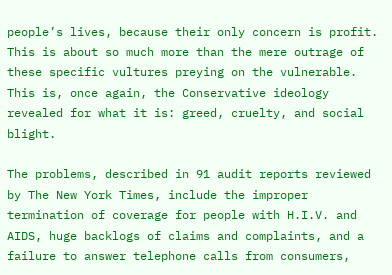people’s lives, because their only concern is profit. This is about so much more than the mere outrage of these specific vultures preying on the vulnerable. This is, once again, the Conservative ideology revealed for what it is: greed, cruelty, and social blight.

The problems, described in 91 audit reports reviewed by The New York Times, include the improper termination of coverage for people with H.I.V. and AIDS, huge backlogs of claims and complaints, and a failure to answer telephone calls from consumers,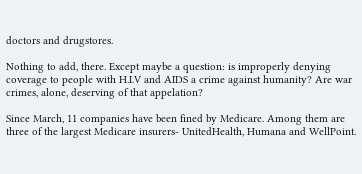doctors and drugstores.

Nothing to add, there. Except maybe a question: is improperly denying coverage to people with H.I.V and AIDS a crime against humanity? Are war crimes, alone, deserving of that appelation?

Since March, 11 companies have been fined by Medicare. Among them are three of the largest Medicare insurers- UnitedHealth, Humana and WellPoint.